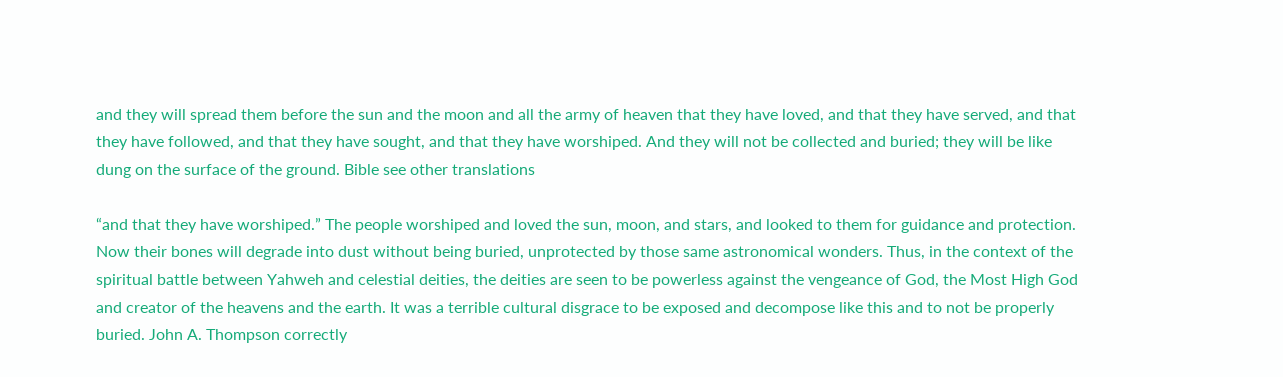and they will spread them before the sun and the moon and all the army of heaven that they have loved, and that they have served, and that they have followed, and that they have sought, and that they have worshiped. And they will not be collected and buried; they will be like dung on the surface of the ground. Bible see other translations

“and that they have worshiped.” The people worshiped and loved the sun, moon, and stars, and looked to them for guidance and protection. Now their bones will degrade into dust without being buried, unprotected by those same astronomical wonders. Thus, in the context of the spiritual battle between Yahweh and celestial deities, the deities are seen to be powerless against the vengeance of God, the Most High God and creator of the heavens and the earth. It was a terrible cultural disgrace to be exposed and decompose like this and to not be properly buried. John A. Thompson correctly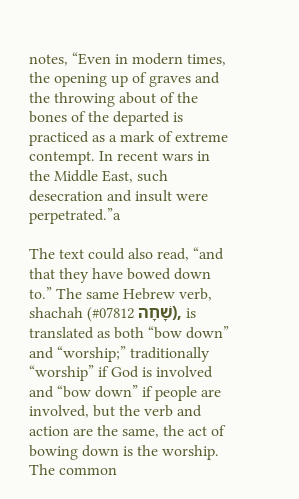notes, “Even in modern times, the opening up of graves and the throwing about of the bones of the departed is practiced as a mark of extreme contempt. In recent wars in the Middle East, such desecration and insult were perpetrated.”a

The text could also read, “and that they have bowed down to.” The same Hebrew verb, shachah (#07812 שָׁחָה), is translated as both “bow down” and “worship;” traditionally “worship” if God is involved and “bow down” if people are involved, but the verb and action are the same, the act of bowing down is the worship. The common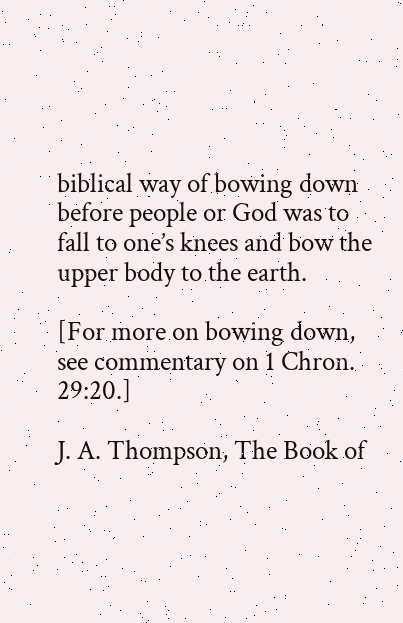biblical way of bowing down before people or God was to fall to one’s knees and bow the upper body to the earth.

[For more on bowing down, see commentary on 1 Chron. 29:20.]

J. A. Thompson, The Book of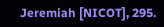Jeremiah [NICOT], 295.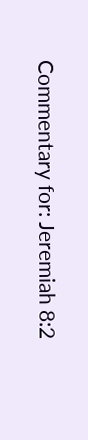Commentary for: Jeremiah 8:2